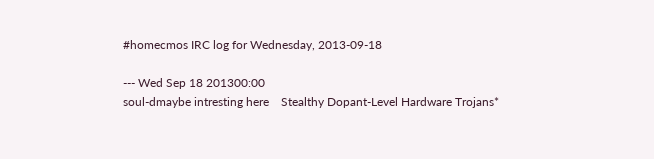#homecmos IRC log for Wednesday, 2013-09-18

--- Wed Sep 18 201300:00
soul-dmaybe intresting here    Stealthy Dopant-Level Hardware Trojans*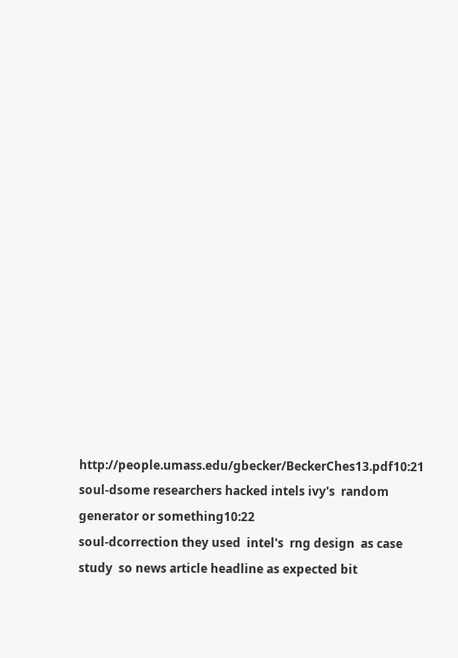http://people.umass.edu/gbecker/BeckerChes13.pdf10:21
soul-dsome researchers hacked intels ivy's  random generator or something10:22
soul-dcorrection they used  intel's  rng design  as case study  so news article headline as expected bit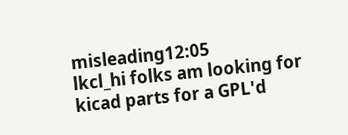misleading12:05
lkcl_hi folks am looking for kicad parts for a GPL'd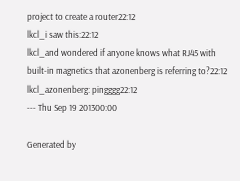project to create a router22:12
lkcl_i saw this:22:12
lkcl_and wondered if anyone knows what RJ45 with built-in magnetics that azonenberg is referring to?22:12
lkcl_azonenberg: pingggg22:12
--- Thu Sep 19 201300:00

Generated by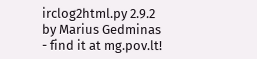irclog2html.py 2.9.2 by Marius Gedminas - find it at mg.pov.lt!